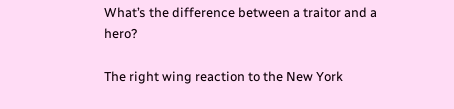What’s the difference between a traitor and a hero?

The right wing reaction to the New York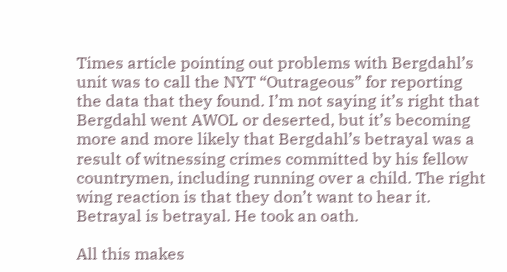Times article pointing out problems with Bergdahl’s unit was to call the NYT “Outrageous” for reporting the data that they found. I’m not saying it’s right that Bergdahl went AWOL or deserted, but it’s becoming more and more likely that Bergdahl’s betrayal was a result of witnessing crimes committed by his fellow countrymen, including running over a child. The right wing reaction is that they don’t want to hear it. Betrayal is betrayal. He took an oath.

All this makes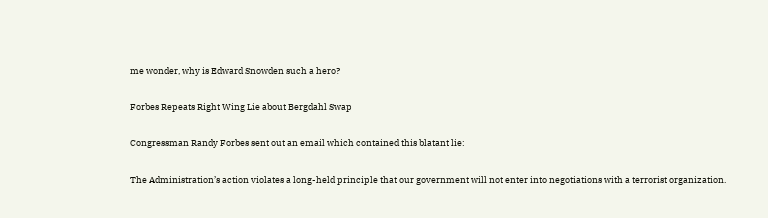me wonder, why is Edward Snowden such a hero?

Forbes Repeats Right Wing Lie about Bergdahl Swap

Congressman Randy Forbes sent out an email which contained this blatant lie:

The Administration’s action violates a long-held principle that our government will not enter into negotiations with a terrorist organization.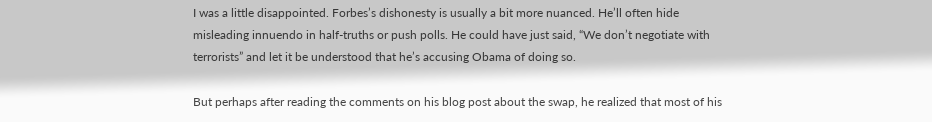I was a little disappointed. Forbes’s dishonesty is usually a bit more nuanced. He’ll often hide misleading innuendo in half-truths or push polls. He could have just said, “We don’t negotiate with terrorists” and let it be understood that he’s accusing Obama of doing so.

But perhaps after reading the comments on his blog post about the swap, he realized that most of his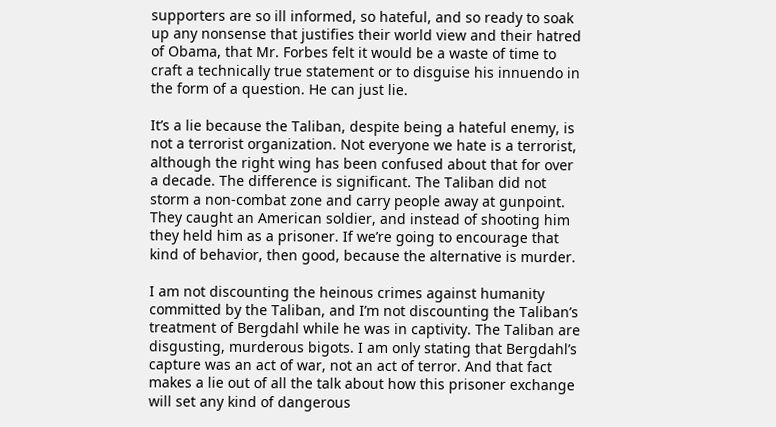supporters are so ill informed, so hateful, and so ready to soak up any nonsense that justifies their world view and their hatred of Obama, that Mr. Forbes felt it would be a waste of time to craft a technically true statement or to disguise his innuendo in the form of a question. He can just lie.

It’s a lie because the Taliban, despite being a hateful enemy, is not a terrorist organization. Not everyone we hate is a terrorist, although the right wing has been confused about that for over a decade. The difference is significant. The Taliban did not storm a non-combat zone and carry people away at gunpoint. They caught an American soldier, and instead of shooting him they held him as a prisoner. If we’re going to encourage that kind of behavior, then good, because the alternative is murder.

I am not discounting the heinous crimes against humanity committed by the Taliban, and I’m not discounting the Taliban’s treatment of Bergdahl while he was in captivity. The Taliban are disgusting, murderous bigots. I am only stating that Bergdahl’s capture was an act of war, not an act of terror. And that fact makes a lie out of all the talk about how this prisoner exchange will set any kind of dangerous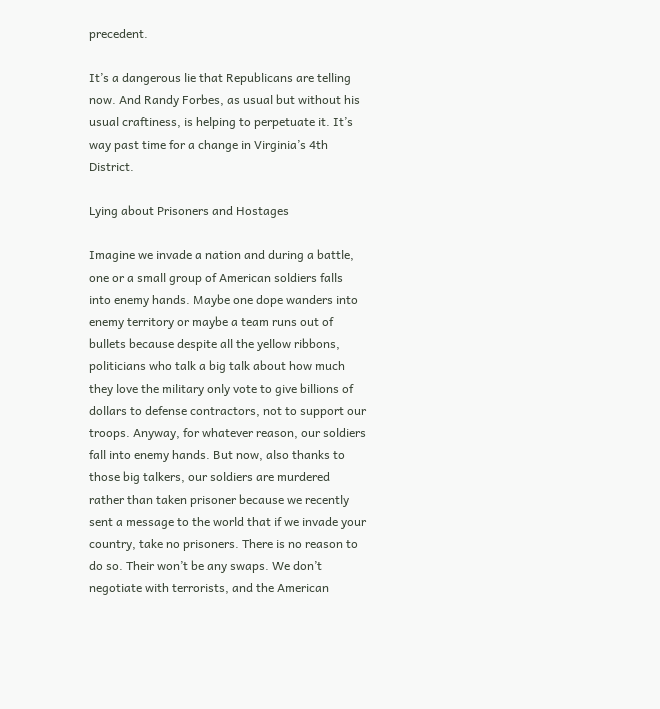precedent.

It’s a dangerous lie that Republicans are telling now. And Randy Forbes, as usual but without his usual craftiness, is helping to perpetuate it. It’s way past time for a change in Virginia’s 4th District.

Lying about Prisoners and Hostages

Imagine we invade a nation and during a battle, one or a small group of American soldiers falls into enemy hands. Maybe one dope wanders into enemy territory or maybe a team runs out of bullets because despite all the yellow ribbons, politicians who talk a big talk about how much they love the military only vote to give billions of dollars to defense contractors, not to support our troops. Anyway, for whatever reason, our soldiers fall into enemy hands. But now, also thanks to those big talkers, our soldiers are murdered rather than taken prisoner because we recently sent a message to the world that if we invade your country, take no prisoners. There is no reason to do so. Their won’t be any swaps. We don’t negotiate with terrorists, and the American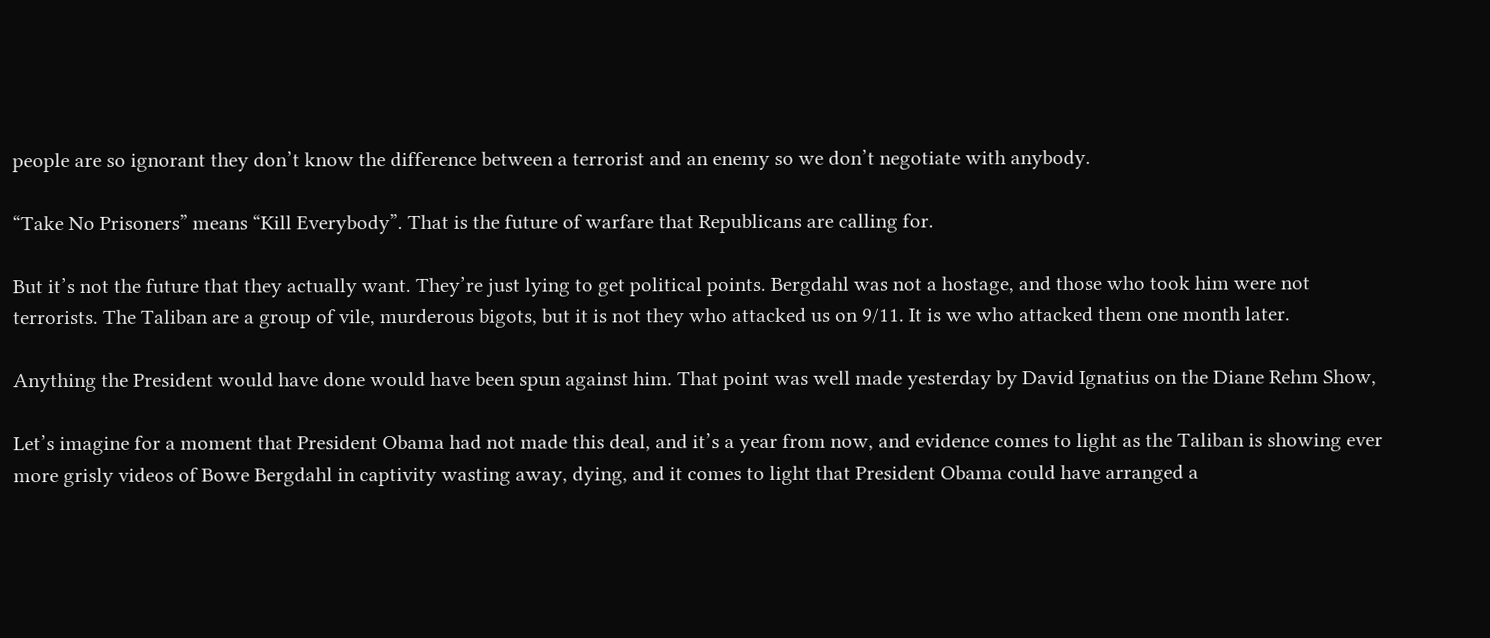people are so ignorant they don’t know the difference between a terrorist and an enemy so we don’t negotiate with anybody.

“Take No Prisoners” means “Kill Everybody”. That is the future of warfare that Republicans are calling for.

But it’s not the future that they actually want. They’re just lying to get political points. Bergdahl was not a hostage, and those who took him were not terrorists. The Taliban are a group of vile, murderous bigots, but it is not they who attacked us on 9/11. It is we who attacked them one month later.

Anything the President would have done would have been spun against him. That point was well made yesterday by David Ignatius on the Diane Rehm Show,

Let’s imagine for a moment that President Obama had not made this deal, and it’s a year from now, and evidence comes to light as the Taliban is showing ever more grisly videos of Bowe Bergdahl in captivity wasting away, dying, and it comes to light that President Obama could have arranged a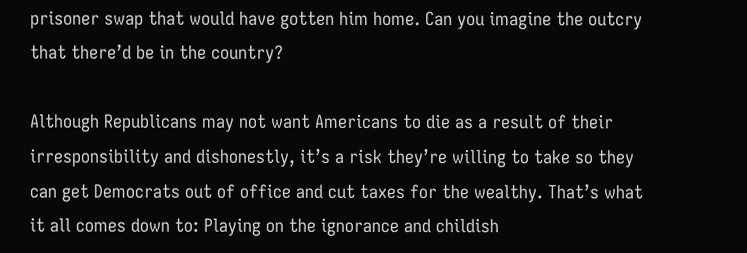prisoner swap that would have gotten him home. Can you imagine the outcry that there’d be in the country?

Although Republicans may not want Americans to die as a result of their irresponsibility and dishonestly, it’s a risk they’re willing to take so they can get Democrats out of office and cut taxes for the wealthy. That’s what it all comes down to: Playing on the ignorance and childish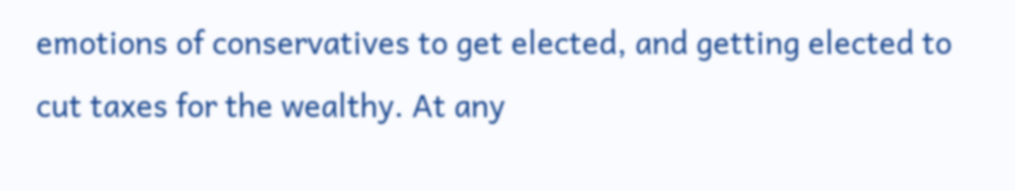emotions of conservatives to get elected, and getting elected to cut taxes for the wealthy. At any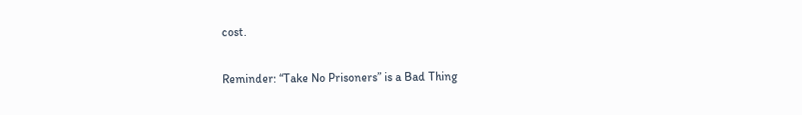cost.

Reminder: “Take No Prisoners” is a Bad Thing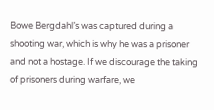Bowe Bergdahl’s was captured during a shooting war, which is why he was a prisoner and not a hostage. If we discourage the taking of prisoners during warfare, we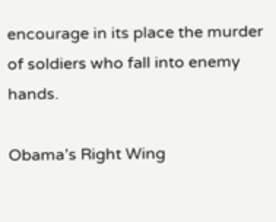encourage in its place the murder of soldiers who fall into enemy hands.

Obama’s Right Wing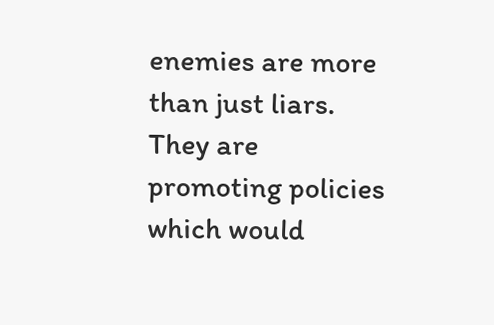enemies are more than just liars. They are promoting policies which would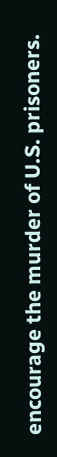encourage the murder of U.S. prisoners.